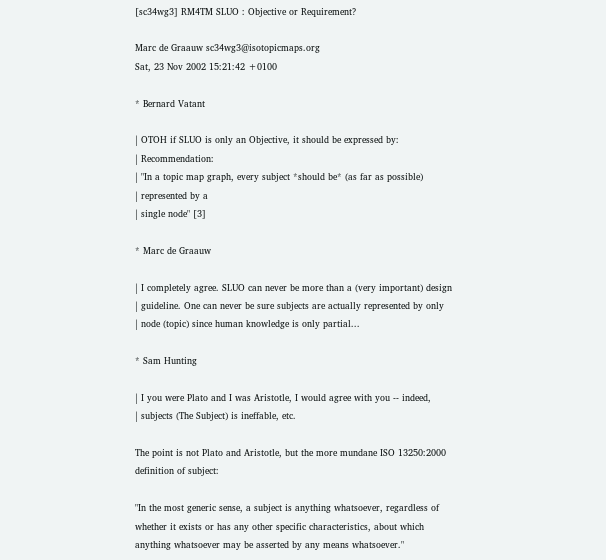[sc34wg3] RM4TM SLUO : Objective or Requirement?

Marc de Graauw sc34wg3@isotopicmaps.org
Sat, 23 Nov 2002 15:21:42 +0100

* Bernard Vatant

| OTOH if SLUO is only an Objective, it should be expressed by:
| Recommendation:
| "In a topic map graph, every subject *should be* (as far as possible)
| represented by a
| single node" [3]

* Marc de Graauw

| I completely agree. SLUO can never be more than a (very important) design
| guideline. One can never be sure subjects are actually represented by only
| node (topic) since human knowledge is only partial...

* Sam Hunting

| I you were Plato and I was Aristotle, I would agree with you -- indeed,
| subjects (The Subject) is ineffable, etc.

The point is not Plato and Aristotle, but the more mundane ISO 13250:2000
definition of subject:

"In the most generic sense, a subject is anything whatsoever, regardless of
whether it exists or has any other specific characteristics, about which
anything whatsoever may be asserted by any means whatsoever."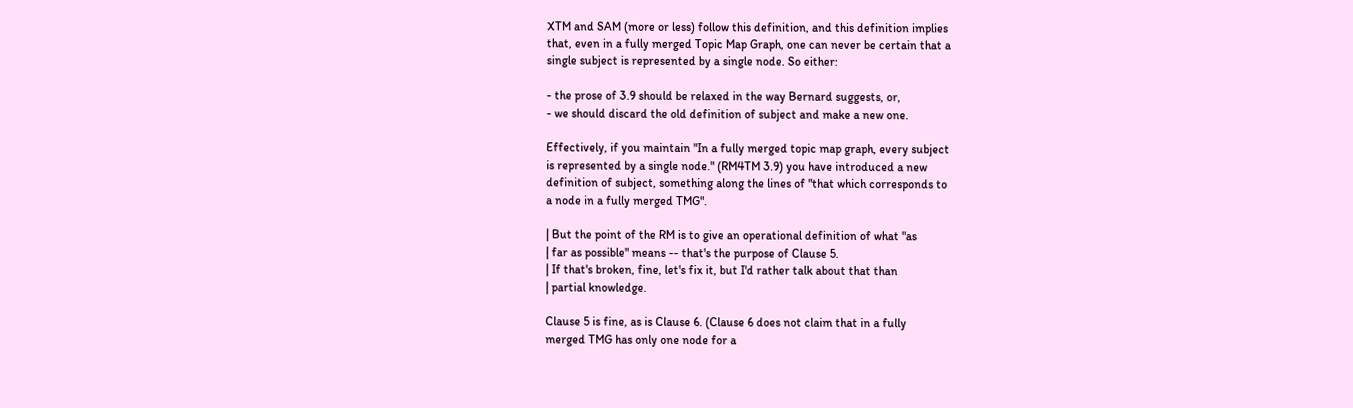XTM and SAM (more or less) follow this definition, and this definition implies
that, even in a fully merged Topic Map Graph, one can never be certain that a
single subject is represented by a single node. So either:

- the prose of 3.9 should be relaxed in the way Bernard suggests, or,
- we should discard the old definition of subject and make a new one.

Effectively, if you maintain "In a fully merged topic map graph, every subject
is represented by a single node." (RM4TM 3.9) you have introduced a new
definition of subject, something along the lines of "that which corresponds to
a node in a fully merged TMG".

| But the point of the RM is to give an operational definition of what "as
| far as possible" means -- that's the purpose of Clause 5.
| If that's broken, fine, let's fix it, but I'd rather talk about that than
| partial knowledge.

Clause 5 is fine, as is Clause 6. (Clause 6 does not claim that in a fully
merged TMG has only one node for a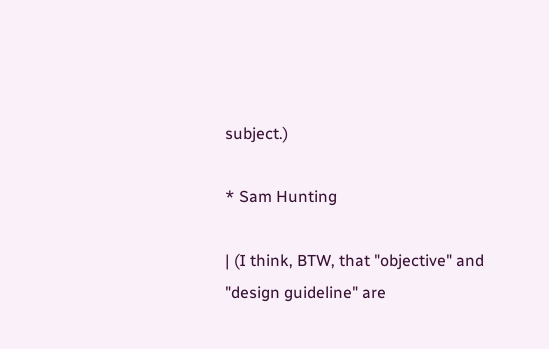subject.)

* Sam Hunting

| (I think, BTW, that "objective" and "design guideline" are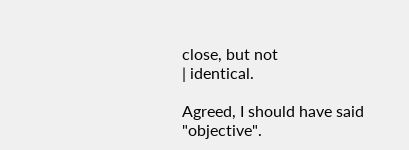close, but not
| identical.

Agreed, I should have said "objective".